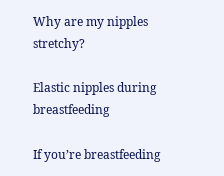Why are my nipples stretchy?

Elastic nipples during breastfeeding

If you’re breastfeeding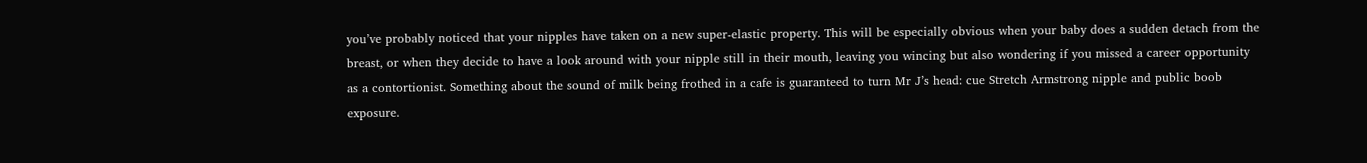you’ve probably noticed that your nipples have taken on a new super-elastic property. This will be especially obvious when your baby does a sudden detach from the breast, or when they decide to have a look around with your nipple still in their mouth, leaving you wincing but also wondering if you missed a career opportunity as a contortionist. Something about the sound of milk being frothed in a cafe is guaranteed to turn Mr J’s head: cue Stretch Armstrong nipple and public boob exposure.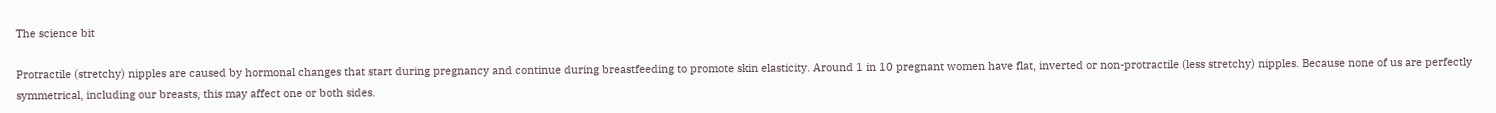The science bit

Protractile (stretchy) nipples are caused by hormonal changes that start during pregnancy and continue during breastfeeding to promote skin elasticity. Around 1 in 10 pregnant women have flat, inverted or non-protractile (less stretchy) nipples. Because none of us are perfectly symmetrical, including our breasts, this may affect one or both sides.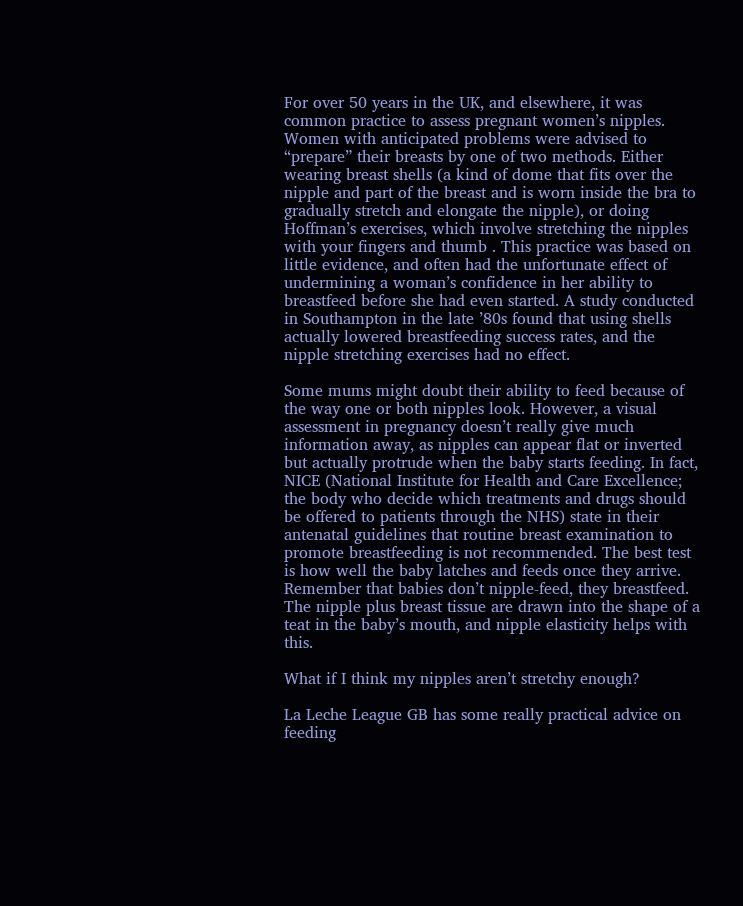For over 50 years in the UK, and elsewhere, it was common practice to assess pregnant women’s nipples. Women with anticipated problems were advised to “prepare” their breasts by one of two methods. Either wearing breast shells (a kind of dome that fits over the nipple and part of the breast and is worn inside the bra to gradually stretch and elongate the nipple), or doing Hoffman’s exercises, which involve stretching the nipples with your fingers and thumb . This practice was based on little evidence, and often had the unfortunate effect of undermining a woman’s confidence in her ability to breastfeed before she had even started. A study conducted in Southampton in the late ’80s found that using shells actually lowered breastfeeding success rates, and the nipple stretching exercises had no effect.

Some mums might doubt their ability to feed because of the way one or both nipples look. However, a visual assessment in pregnancy doesn’t really give much information away, as nipples can appear flat or inverted but actually protrude when the baby starts feeding. In fact, NICE (National Institute for Health and Care Excellence; the body who decide which treatments and drugs should be offered to patients through the NHS) state in their antenatal guidelines that routine breast examination to promote breastfeeding is not recommended. The best test is how well the baby latches and feeds once they arrive. Remember that babies don’t nipple-feed, they breastfeed. The nipple plus breast tissue are drawn into the shape of a teat in the baby’s mouth, and nipple elasticity helps with this.

What if I think my nipples aren’t stretchy enough?

La Leche League GB has some really practical advice on feeding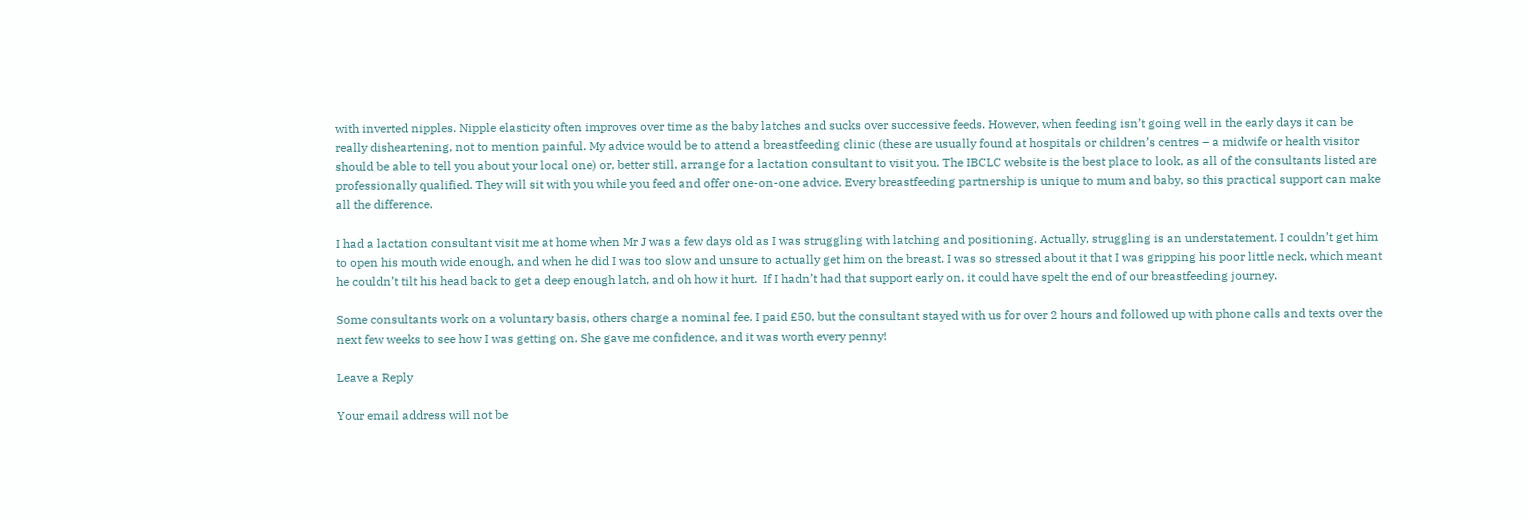with inverted nipples. Nipple elasticity often improves over time as the baby latches and sucks over successive feeds. However, when feeding isn’t going well in the early days it can be really disheartening, not to mention painful. My advice would be to attend a breastfeeding clinic (these are usually found at hospitals or children’s centres – a midwife or health visitor should be able to tell you about your local one) or, better still, arrange for a lactation consultant to visit you. The IBCLC website is the best place to look, as all of the consultants listed are professionally qualified. They will sit with you while you feed and offer one-on-one advice. Every breastfeeding partnership is unique to mum and baby, so this practical support can make all the difference.

I had a lactation consultant visit me at home when Mr J was a few days old as I was struggling with latching and positioning. Actually, struggling is an understatement. I couldn’t get him to open his mouth wide enough, and when he did I was too slow and unsure to actually get him on the breast. I was so stressed about it that I was gripping his poor little neck, which meant he couldn’t tilt his head back to get a deep enough latch, and oh how it hurt.  If I hadn’t had that support early on, it could have spelt the end of our breastfeeding journey.

Some consultants work on a voluntary basis, others charge a nominal fee. I paid £50, but the consultant stayed with us for over 2 hours and followed up with phone calls and texts over the next few weeks to see how I was getting on. She gave me confidence, and it was worth every penny!

Leave a Reply

Your email address will not be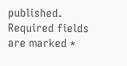published. Required fields are marked *